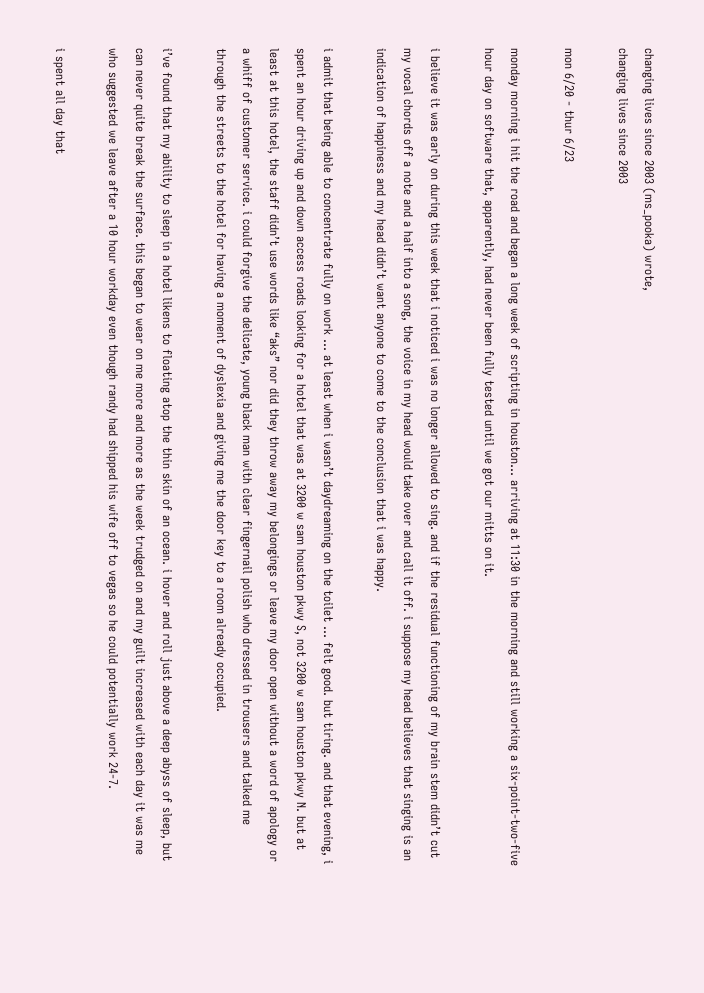changing lives since 2003 (ms_pooka) wrote,
changing lives since 2003

mon 6/20 - thur 6/23

monday morning i hit the road and began a long week of scripting in houston... arriving at 11:30 in the morning and still working a six-point-two-five hour day on software that, apparently, had never been fully tested until we got our mitts on it.

i believe it was early on during this week that i noticed i was no longer allowed to sing. and if the residual functioning of my brain stem didn’t cut my vocal chords off a note and a half into a song, the voice in my head would take over and call it off. i suppose my head believes that singing is an indication of happiness and my head didn’t want anyone to come to the conclusion that i was happy.

i admit that being able to concentrate fully on work ... at least when i wasn’t daydreaming on the toilet ... felt good. but tiring. and that evening, i spent an hour driving up and down access roads looking for a hotel that was at 3200 w sam houston pkwy S, not 3200 w sam houston pkwy N. but at least at this hotel, the staff didn’t use words like “aks” nor did they throw away my belongings or leave my door open without a word of apology or a whiff of customer service. i could forgive the delicate, young black man with clear fingernail polish who dressed in trousers and talked me through the streets to the hotel for having a moment of dyslexia and giving me the door key to a room already occupied.

i’ve found that my ability to sleep in a hotel likens to floating atop the thin skin of an ocean. i hover and roll just above a deep abyss of sleep, but can never quite break the surface. this began to wear on me more and more as the week trudged on and my guilt increased with each day it was me who suggested we leave after a 10 hour workday even though randy had shipped his wife off to vegas so he could potentially work 24-7.

i spent all day that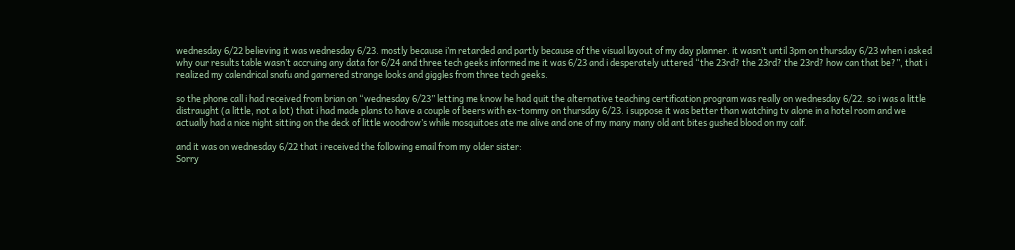wednesday 6/22 believing it was wednesday 6/23. mostly because i’m retarded and partly because of the visual layout of my day planner. it wasn’t until 3pm on thursday 6/23 when i asked why our results table wasn’t accruing any data for 6/24 and three tech geeks informed me it was 6/23 and i desperately uttered “the 23rd? the 23rd? the 23rd? how can that be?”, that i realized my calendrical snafu and garnered strange looks and giggles from three tech geeks.

so the phone call i had received from brian on “wednesday 6/23” letting me know he had quit the alternative teaching certification program was really on wednesday 6/22. so i was a little distraught (a little, not a lot) that i had made plans to have a couple of beers with ex-tommy on thursday 6/23. i suppose it was better than watching tv alone in a hotel room and we actually had a nice night sitting on the deck of little woodrow’s while mosquitoes ate me alive and one of my many many old ant bites gushed blood on my calf.

and it was on wednesday 6/22 that i received the following email from my older sister:
Sorry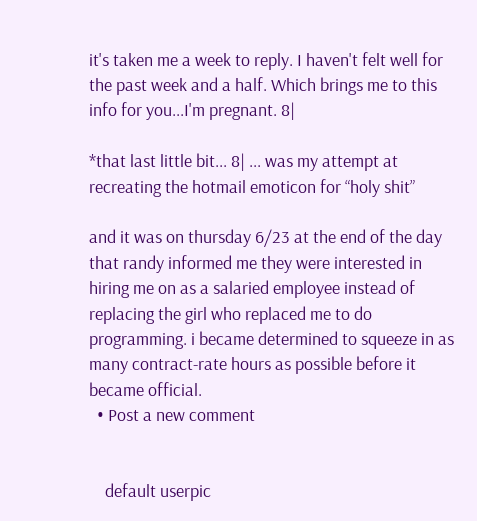it's taken me a week to reply. I haven't felt well for the past week and a half. Which brings me to this info for you...I'm pregnant. 8|

*that last little bit... 8| ... was my attempt at recreating the hotmail emoticon for “holy shit”

and it was on thursday 6/23 at the end of the day that randy informed me they were interested in hiring me on as a salaried employee instead of replacing the girl who replaced me to do programming. i became determined to squeeze in as many contract-rate hours as possible before it became official.
  • Post a new comment


    default userpic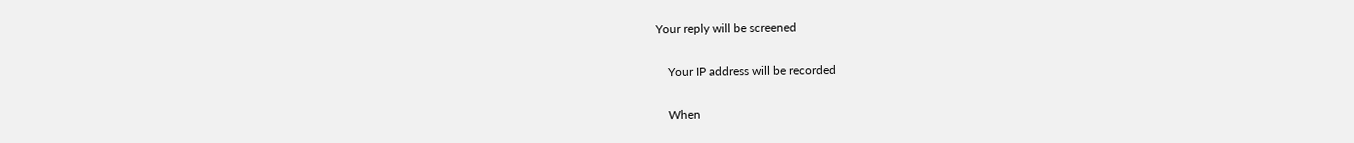Your reply will be screened

    Your IP address will be recorded

    When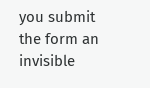you submit the form an invisible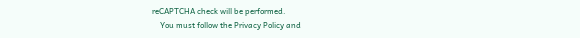reCAPTCHA check will be performed.
    You must follow the Privacy Policy and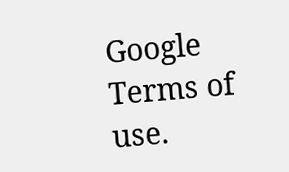Google Terms of use.